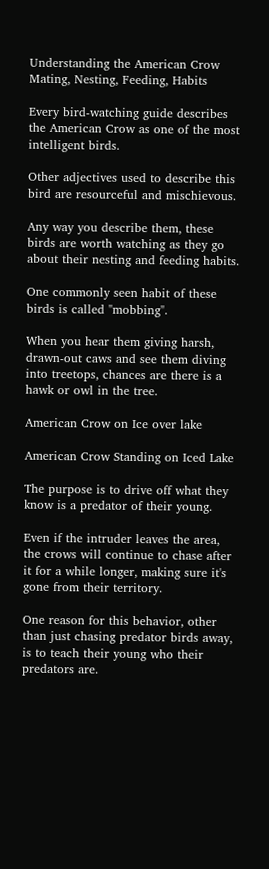Understanding the American Crow Mating, Nesting, Feeding, Habits

Every bird-watching guide describes the American Crow as one of the most intelligent birds.

Other adjectives used to describe this bird are resourceful and mischievous.

Any way you describe them, these birds are worth watching as they go about their nesting and feeding habits.

One commonly seen habit of these birds is called "mobbing".

When you hear them giving harsh, drawn-out caws and see them diving into treetops, chances are there is a hawk or owl in the tree.

American Crow on Ice over lake

American Crow Standing on Iced Lake

The purpose is to drive off what they know is a predator of their young.

Even if the intruder leaves the area, the crows will continue to chase after it for a while longer, making sure it's gone from their territory.

One reason for this behavior, other than just chasing predator birds away, is to teach their young who their predators are.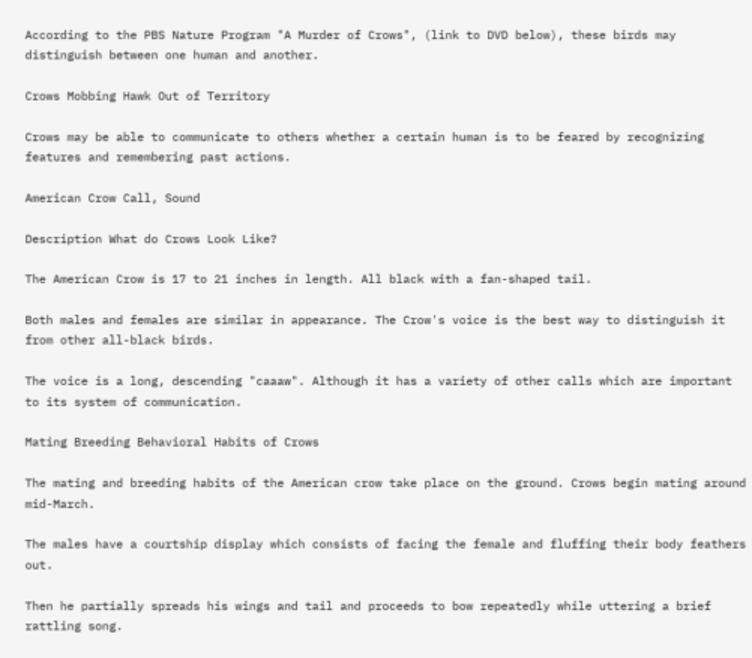According to the PBS Nature Program "A Murder of Crows", (link to DVD below), these birds may distinguish between one human and another.

Crows Mobbing Hawk Out of Territory

Crows may be able to communicate to others whether a certain human is to be feared by recognizing features and remembering past actions.

American Crow Call, Sound

Description What do Crows Look Like?

The American Crow is 17 to 21 inches in length. All black with a fan-shaped tail.

Both males and females are similar in appearance. The Crow's voice is the best way to distinguish it from other all-black birds.

The voice is a long, descending "caaaw". Although it has a variety of other calls which are important to its system of communication.

Mating Breeding Behavioral Habits of Crows

The mating and breeding habits of the American crow take place on the ground. Crows begin mating around mid-March.

The males have a courtship display which consists of facing the female and fluffing their body feathers out.

Then he partially spreads his wings and tail and proceeds to bow repeatedly while uttering a brief rattling song.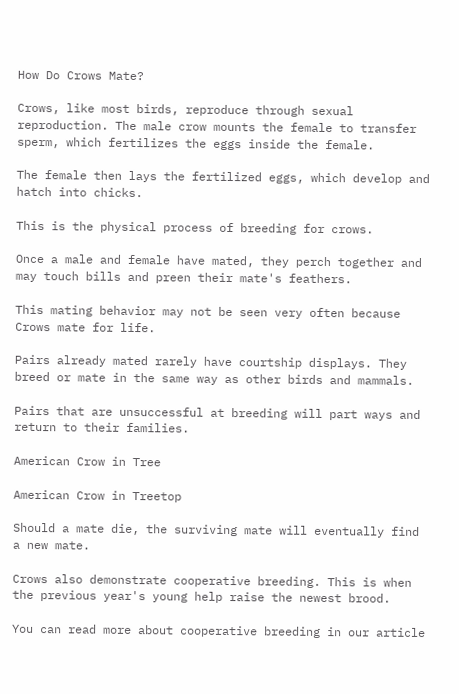How Do Crows Mate?

Crows, like most birds, reproduce through sexual reproduction. The male crow mounts the female to transfer sperm, which fertilizes the eggs inside the female.

The female then lays the fertilized eggs, which develop and hatch into chicks.

This is the physical process of breeding for crows.

Once a male and female have mated, they perch together and may touch bills and preen their mate's feathers.

This mating behavior may not be seen very often because Crows mate for life.

Pairs already mated rarely have courtship displays. They breed or mate in the same way as other birds and mammals.

Pairs that are unsuccessful at breeding will part ways and return to their families.

American Crow in Tree

American Crow in Treetop

Should a mate die, the surviving mate will eventually find a new mate.

Crows also demonstrate cooperative breeding. This is when the previous year's young help raise the newest brood.

You can read more about cooperative breeding in our article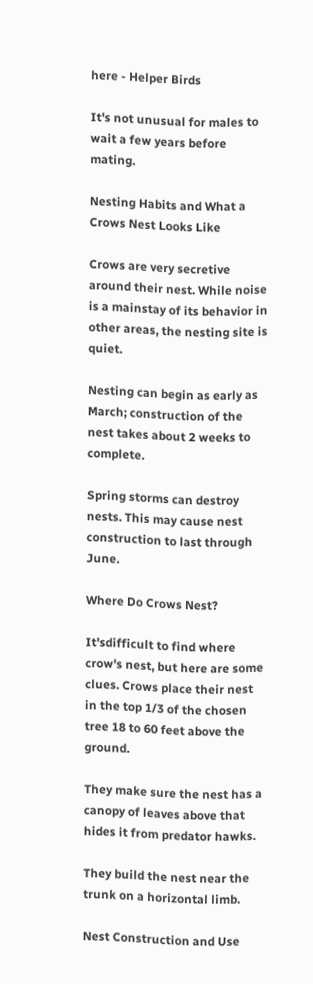here - Helper Birds

It's not unusual for males to wait a few years before mating.

Nesting Habits and What a Crows Nest Looks Like

Crows are very secretive around their nest. While noise is a mainstay of its behavior in other areas, the nesting site is quiet.

Nesting can begin as early as March; construction of the nest takes about 2 weeks to complete.

Spring storms can destroy nests. This may cause nest construction to last through June.

Where Do Crows Nest?

It'sdifficult to find where crow's nest, but here are some clues. Crows place their nest in the top 1/3 of the chosen tree 18 to 60 feet above the ground.

They make sure the nest has a canopy of leaves above that hides it from predator hawks.

They build the nest near the trunk on a horizontal limb.

Nest Construction and Use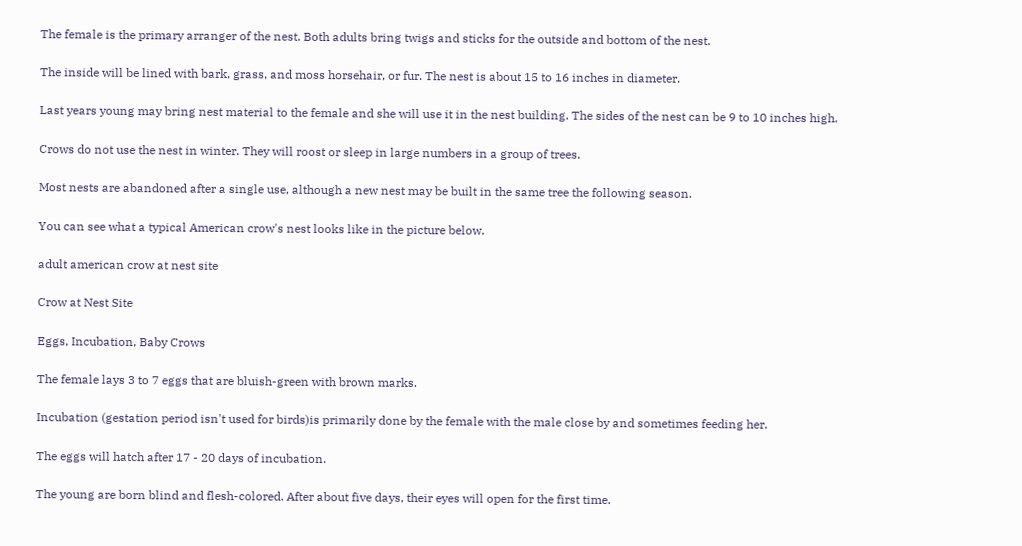The female is the primary arranger of the nest. Both adults bring twigs and sticks for the outside and bottom of the nest.

The inside will be lined with bark, grass, and moss horsehair, or fur. The nest is about 15 to 16 inches in diameter.

Last years young may bring nest material to the female and she will use it in the nest building. The sides of the nest can be 9 to 10 inches high.

Crows do not use the nest in winter. They will roost or sleep in large numbers in a group of trees.

Most nests are abandoned after a single use, although a new nest may be built in the same tree the following season.

You can see what a typical American crow's nest looks like in the picture below.

adult american crow at nest site

Crow at Nest Site

Eggs, Incubation, Baby Crows

The female lays 3 to 7 eggs that are bluish-green with brown marks.

Incubation (gestation period isn't used for birds)is primarily done by the female with the male close by and sometimes feeding her.

The eggs will hatch after 17 - 20 days of incubation.

The young are born blind and flesh-colored. After about five days, their eyes will open for the first time.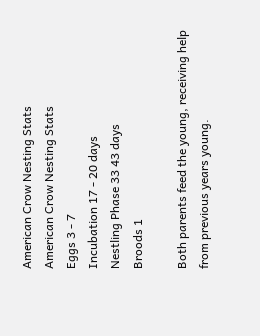American Crow Nesting Stats
American Crow Nesting Stats
Eggs 3 - 7
Incubation 17 - 20 days
Nestling Phase 33 43 days
Broods 1

Both parents feed the young, receiving help from previous years young.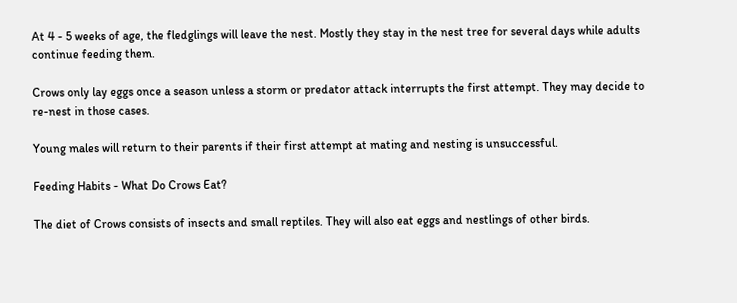At 4 - 5 weeks of age, the fledglings will leave the nest. Mostly they stay in the nest tree for several days while adults continue feeding them.

Crows only lay eggs once a season unless a storm or predator attack interrupts the first attempt. They may decide to re-nest in those cases.

Young males will return to their parents if their first attempt at mating and nesting is unsuccessful.

Feeding Habits - What Do Crows Eat?

The diet of Crows consists of insects and small reptiles. They will also eat eggs and nestlings of other birds.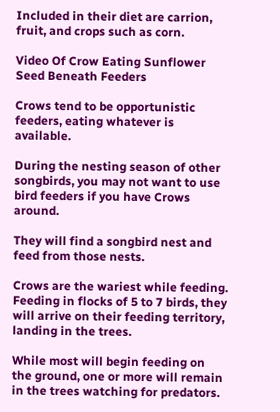Included in their diet are carrion, fruit, and crops such as corn.

Video Of Crow Eating Sunflower Seed Beneath Feeders

Crows tend to be opportunistic feeders, eating whatever is available.

During the nesting season of other songbirds, you may not want to use bird feeders if you have Crows around.

They will find a songbird nest and feed from those nests.

Crows are the wariest while feeding. Feeding in flocks of 5 to 7 birds, they will arrive on their feeding territory, landing in the trees.

While most will begin feeding on the ground, one or more will remain in the trees watching for predators.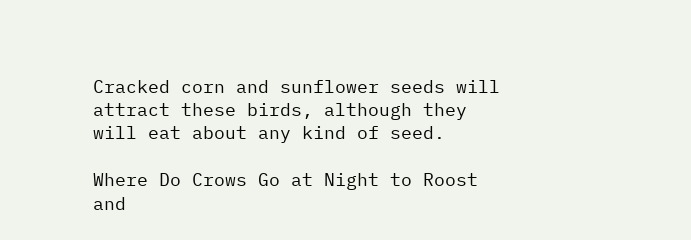Cracked corn and sunflower seeds will attract these birds, although they will eat about any kind of seed.

Where Do Crows Go at Night to Roost and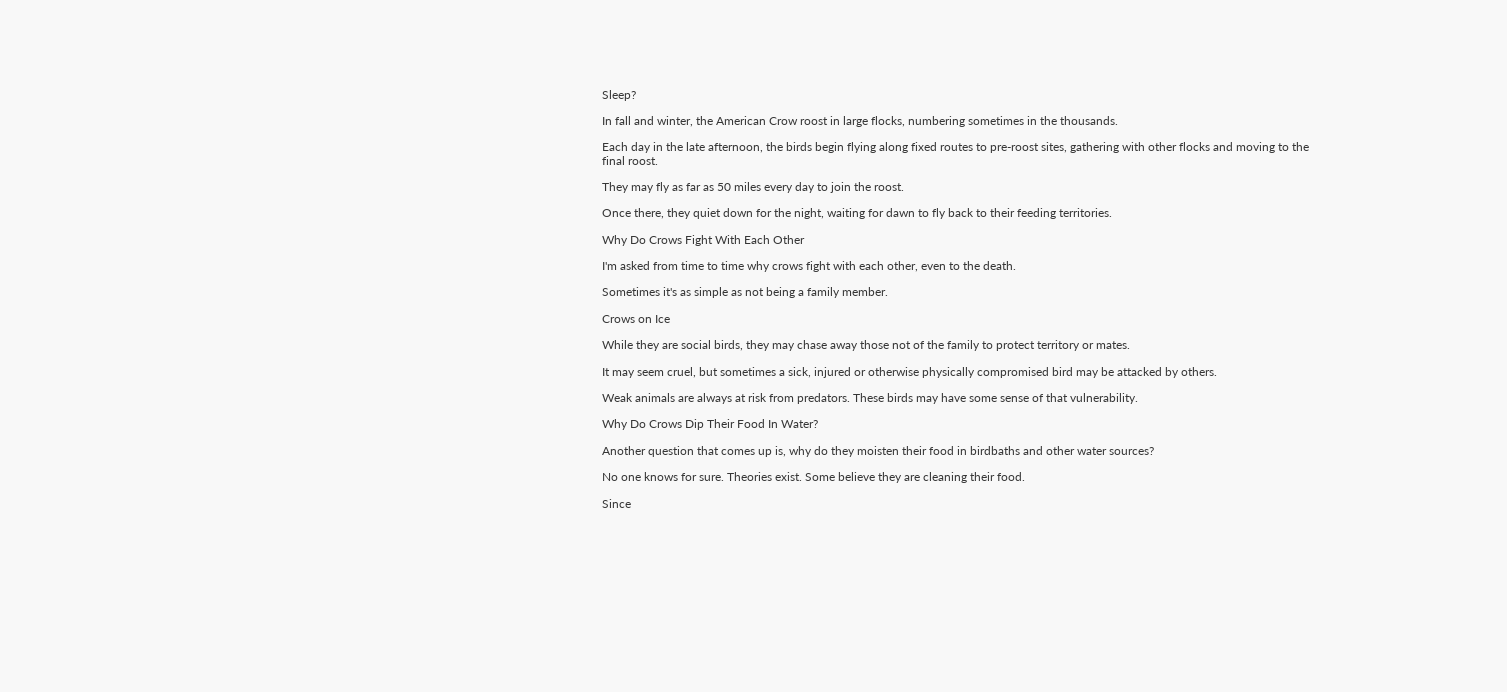Sleep?

In fall and winter, the American Crow roost in large flocks, numbering sometimes in the thousands.

Each day in the late afternoon, the birds begin flying along fixed routes to pre-roost sites, gathering with other flocks and moving to the final roost.

They may fly as far as 50 miles every day to join the roost.

Once there, they quiet down for the night, waiting for dawn to fly back to their feeding territories.

Why Do Crows Fight With Each Other

I'm asked from time to time why crows fight with each other, even to the death.

Sometimes it's as simple as not being a family member.

Crows on Ice

While they are social birds, they may chase away those not of the family to protect territory or mates.

It may seem cruel, but sometimes a sick, injured or otherwise physically compromised bird may be attacked by others.

Weak animals are always at risk from predators. These birds may have some sense of that vulnerability.

Why Do Crows Dip Their Food In Water?

Another question that comes up is, why do they moisten their food in birdbaths and other water sources?

No one knows for sure. Theories exist. Some believe they are cleaning their food.

Since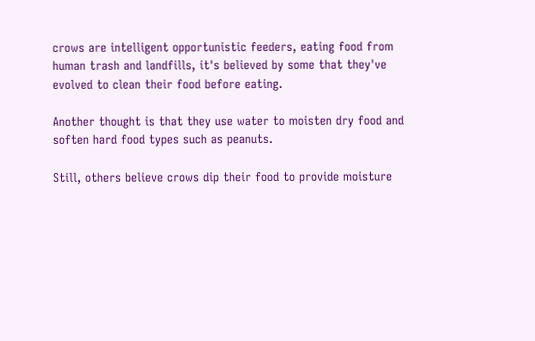crows are intelligent opportunistic feeders, eating food from human trash and landfills, it's believed by some that they've evolved to clean their food before eating.

Another thought is that they use water to moisten dry food and soften hard food types such as peanuts.

Still, others believe crows dip their food to provide moisture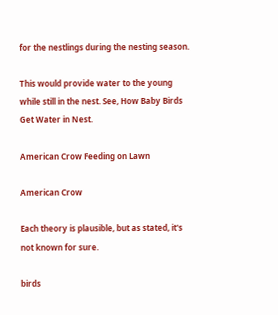for the nestlings during the nesting season.

This would provide water to the young while still in the nest. See, How Baby Birds Get Water in Nest.

American Crow Feeding on Lawn

American Crow

Each theory is plausible, but as stated, it's not known for sure.

birds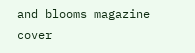and blooms magazine cover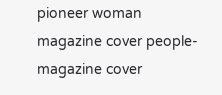pioneer woman magazine cover people-magazine cover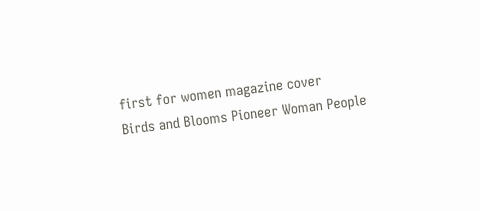first for women magazine cover
Birds and Blooms Pioneer Woman People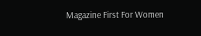Magazine First For Women